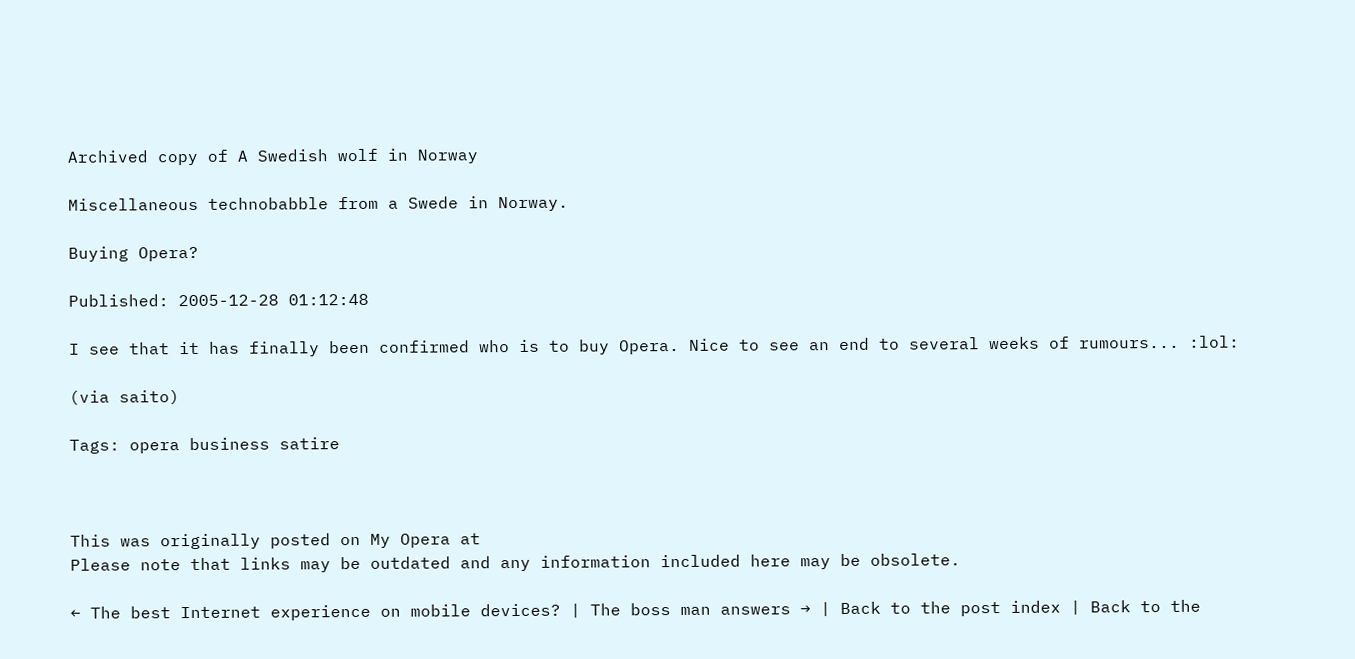Archived copy of A Swedish wolf in Norway

Miscellaneous technobabble from a Swede in Norway.

Buying Opera?

Published: 2005-12-28 01:12:48

I see that it has finally been confirmed who is to buy Opera. Nice to see an end to several weeks of rumours... :lol:

(via saito)

Tags: opera business satire



This was originally posted on My Opera at
Please note that links may be outdated and any information included here may be obsolete.

← The best Internet experience on mobile devices? | The boss man answers → | Back to the post index | Back to the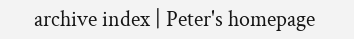archive index | Peter's homepage